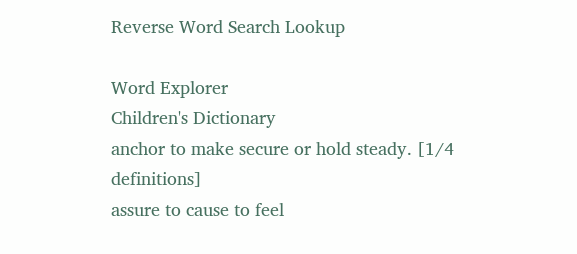Reverse Word Search Lookup

Word Explorer
Children's Dictionary
anchor to make secure or hold steady. [1/4 definitions]
assure to cause to feel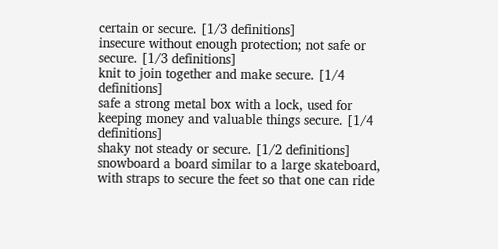certain or secure. [1/3 definitions]
insecure without enough protection; not safe or secure. [1/3 definitions]
knit to join together and make secure. [1/4 definitions]
safe a strong metal box with a lock, used for keeping money and valuable things secure. [1/4 definitions]
shaky not steady or secure. [1/2 definitions]
snowboard a board similar to a large skateboard, with straps to secure the feet so that one can ride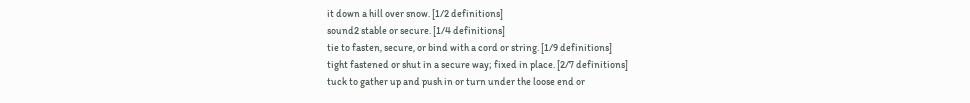it down a hill over snow. [1/2 definitions]
sound2 stable or secure. [1/4 definitions]
tie to fasten, secure, or bind with a cord or string. [1/9 definitions]
tight fastened or shut in a secure way; fixed in place. [2/7 definitions]
tuck to gather up and push in or turn under the loose end or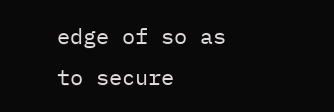edge of so as to secure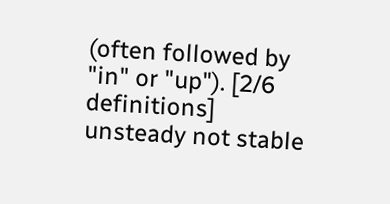(often followed by "in" or "up"). [2/6 definitions]
unsteady not stable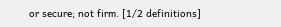or secure; not firm. [1/2 definitions]